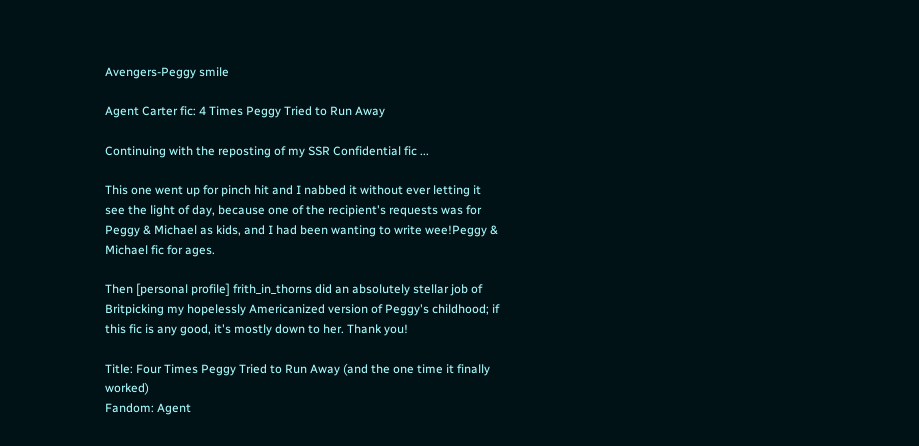Avengers-Peggy smile

Agent Carter fic: 4 Times Peggy Tried to Run Away

Continuing with the reposting of my SSR Confidential fic ...

This one went up for pinch hit and I nabbed it without ever letting it see the light of day, because one of the recipient's requests was for Peggy & Michael as kids, and I had been wanting to write wee!Peggy & Michael fic for ages.

Then [personal profile] frith_in_thorns did an absolutely stellar job of Britpicking my hopelessly Americanized version of Peggy's childhood; if this fic is any good, it's mostly down to her. Thank you!

Title: Four Times Peggy Tried to Run Away (and the one time it finally worked)
Fandom: Agent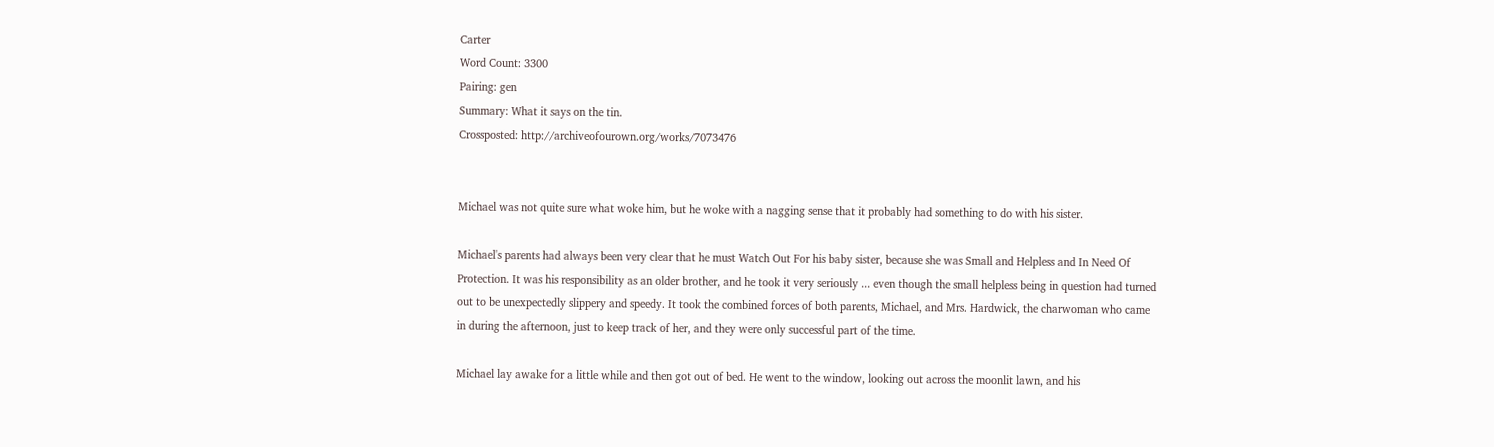Carter
Word Count: 3300
Pairing: gen
Summary: What it says on the tin.
Crossposted: http://archiveofourown.org/works/7073476


Michael was not quite sure what woke him, but he woke with a nagging sense that it probably had something to do with his sister.

Michael's parents had always been very clear that he must Watch Out For his baby sister, because she was Small and Helpless and In Need Of Protection. It was his responsibility as an older brother, and he took it very seriously ... even though the small helpless being in question had turned out to be unexpectedly slippery and speedy. It took the combined forces of both parents, Michael, and Mrs. Hardwick, the charwoman who came in during the afternoon, just to keep track of her, and they were only successful part of the time.

Michael lay awake for a little while and then got out of bed. He went to the window, looking out across the moonlit lawn, and his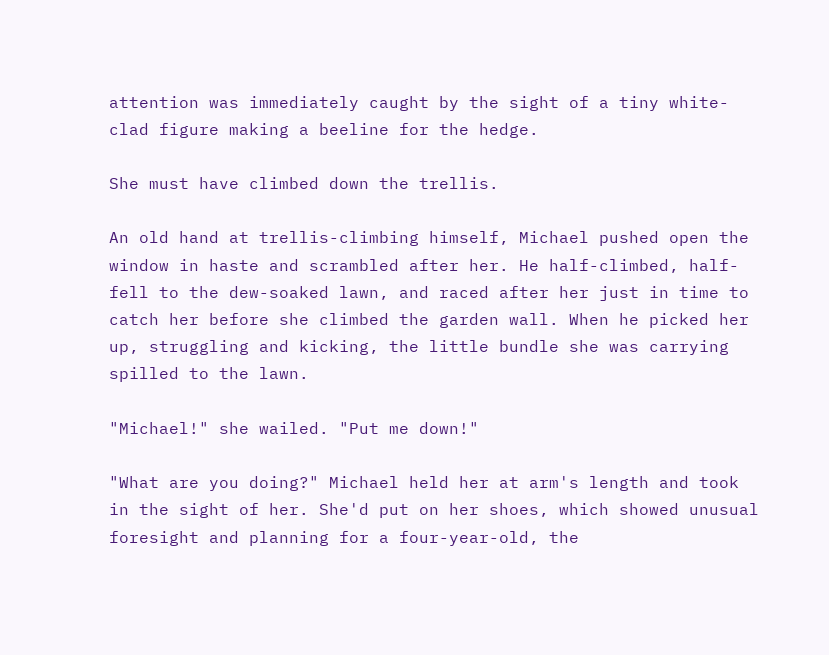attention was immediately caught by the sight of a tiny white-clad figure making a beeline for the hedge.

She must have climbed down the trellis.

An old hand at trellis-climbing himself, Michael pushed open the window in haste and scrambled after her. He half-climbed, half-fell to the dew-soaked lawn, and raced after her just in time to catch her before she climbed the garden wall. When he picked her up, struggling and kicking, the little bundle she was carrying spilled to the lawn.

"Michael!" she wailed. "Put me down!"

"What are you doing?" Michael held her at arm's length and took in the sight of her. She'd put on her shoes, which showed unusual foresight and planning for a four-year-old, the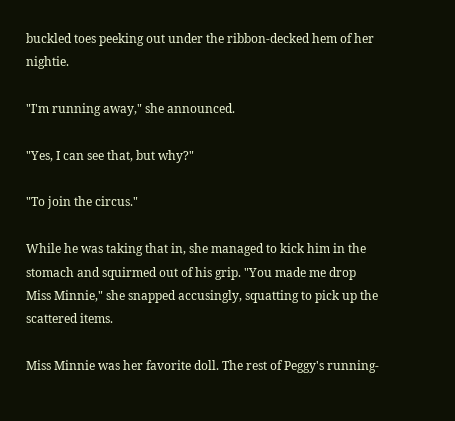buckled toes peeking out under the ribbon-decked hem of her nightie.

"I'm running away," she announced.

"Yes, I can see that, but why?"

"To join the circus."

While he was taking that in, she managed to kick him in the stomach and squirmed out of his grip. "You made me drop Miss Minnie," she snapped accusingly, squatting to pick up the scattered items.

Miss Minnie was her favorite doll. The rest of Peggy's running-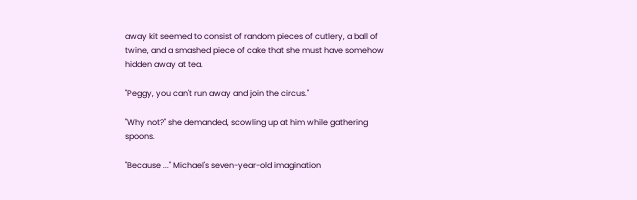away kit seemed to consist of random pieces of cutlery, a ball of twine, and a smashed piece of cake that she must have somehow hidden away at tea.

"Peggy, you can't run away and join the circus."

"Why not?" she demanded, scowling up at him while gathering spoons.

"Because ..." Michael's seven-year-old imagination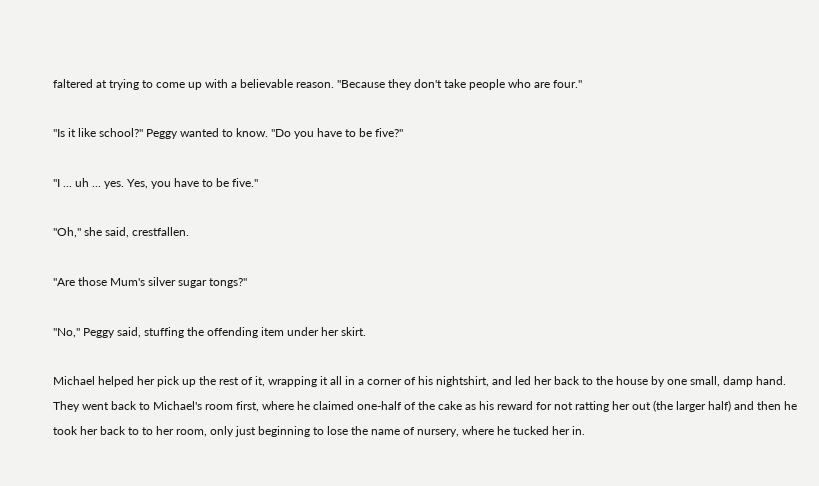faltered at trying to come up with a believable reason. "Because they don't take people who are four."

"Is it like school?" Peggy wanted to know. "Do you have to be five?"

"I ... uh ... yes. Yes, you have to be five."

"Oh," she said, crestfallen.

"Are those Mum's silver sugar tongs?"

"No," Peggy said, stuffing the offending item under her skirt.

Michael helped her pick up the rest of it, wrapping it all in a corner of his nightshirt, and led her back to the house by one small, damp hand. They went back to Michael's room first, where he claimed one-half of the cake as his reward for not ratting her out (the larger half) and then he took her back to to her room, only just beginning to lose the name of nursery, where he tucked her in.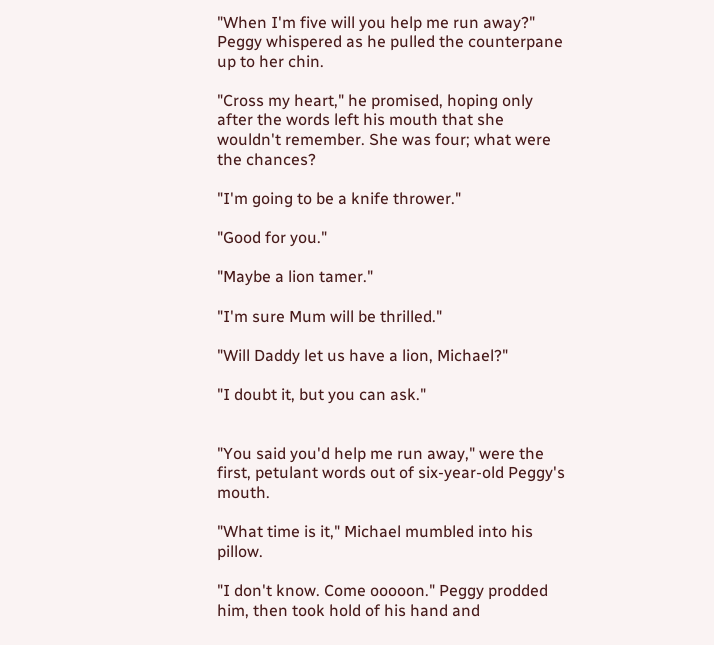"When I'm five will you help me run away?" Peggy whispered as he pulled the counterpane up to her chin.

"Cross my heart," he promised, hoping only after the words left his mouth that she wouldn't remember. She was four; what were the chances?

"I'm going to be a knife thrower."

"Good for you."

"Maybe a lion tamer."

"I'm sure Mum will be thrilled."

"Will Daddy let us have a lion, Michael?"

"I doubt it, but you can ask."


"You said you'd help me run away," were the first, petulant words out of six-year-old Peggy's mouth.

"What time is it," Michael mumbled into his pillow.

"I don't know. Come ooooon." Peggy prodded him, then took hold of his hand and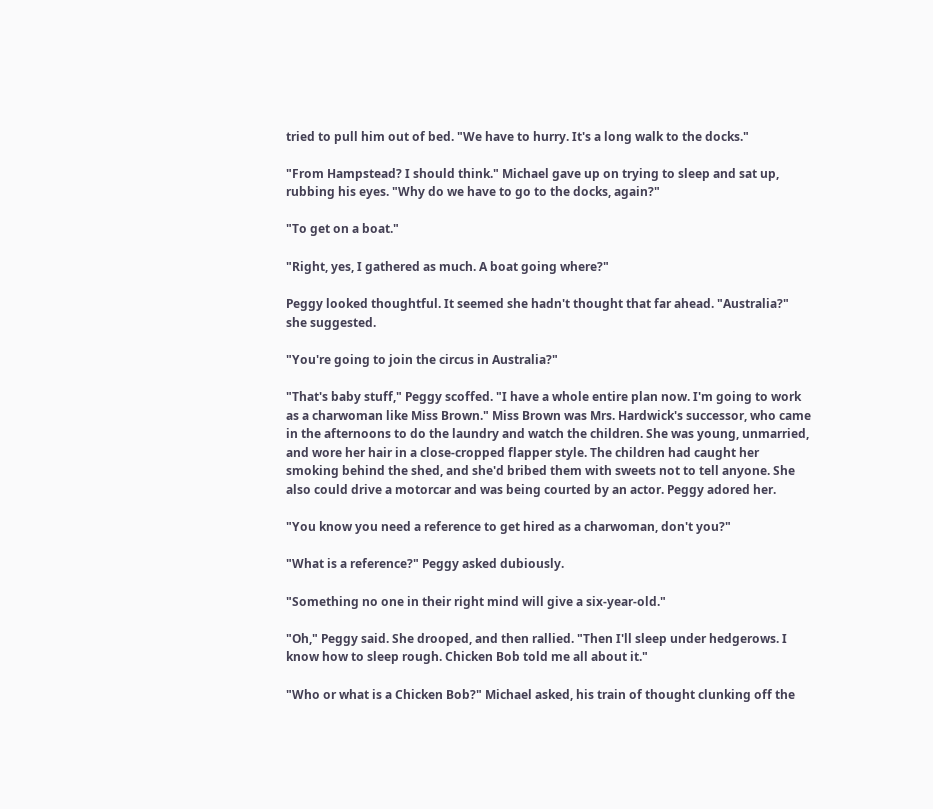tried to pull him out of bed. "We have to hurry. It's a long walk to the docks."

"From Hampstead? I should think." Michael gave up on trying to sleep and sat up, rubbing his eyes. "Why do we have to go to the docks, again?"

"To get on a boat."

"Right, yes, I gathered as much. A boat going where?"

Peggy looked thoughtful. It seemed she hadn't thought that far ahead. "Australia?" she suggested.

"You're going to join the circus in Australia?"

"That's baby stuff," Peggy scoffed. "I have a whole entire plan now. I'm going to work as a charwoman like Miss Brown." Miss Brown was Mrs. Hardwick's successor, who came in the afternoons to do the laundry and watch the children. She was young, unmarried, and wore her hair in a close-cropped flapper style. The children had caught her smoking behind the shed, and she'd bribed them with sweets not to tell anyone. She also could drive a motorcar and was being courted by an actor. Peggy adored her.

"You know you need a reference to get hired as a charwoman, don't you?"

"What is a reference?" Peggy asked dubiously.

"Something no one in their right mind will give a six-year-old."

"Oh," Peggy said. She drooped, and then rallied. "Then I'll sleep under hedgerows. I know how to sleep rough. Chicken Bob told me all about it."

"Who or what is a Chicken Bob?" Michael asked, his train of thought clunking off the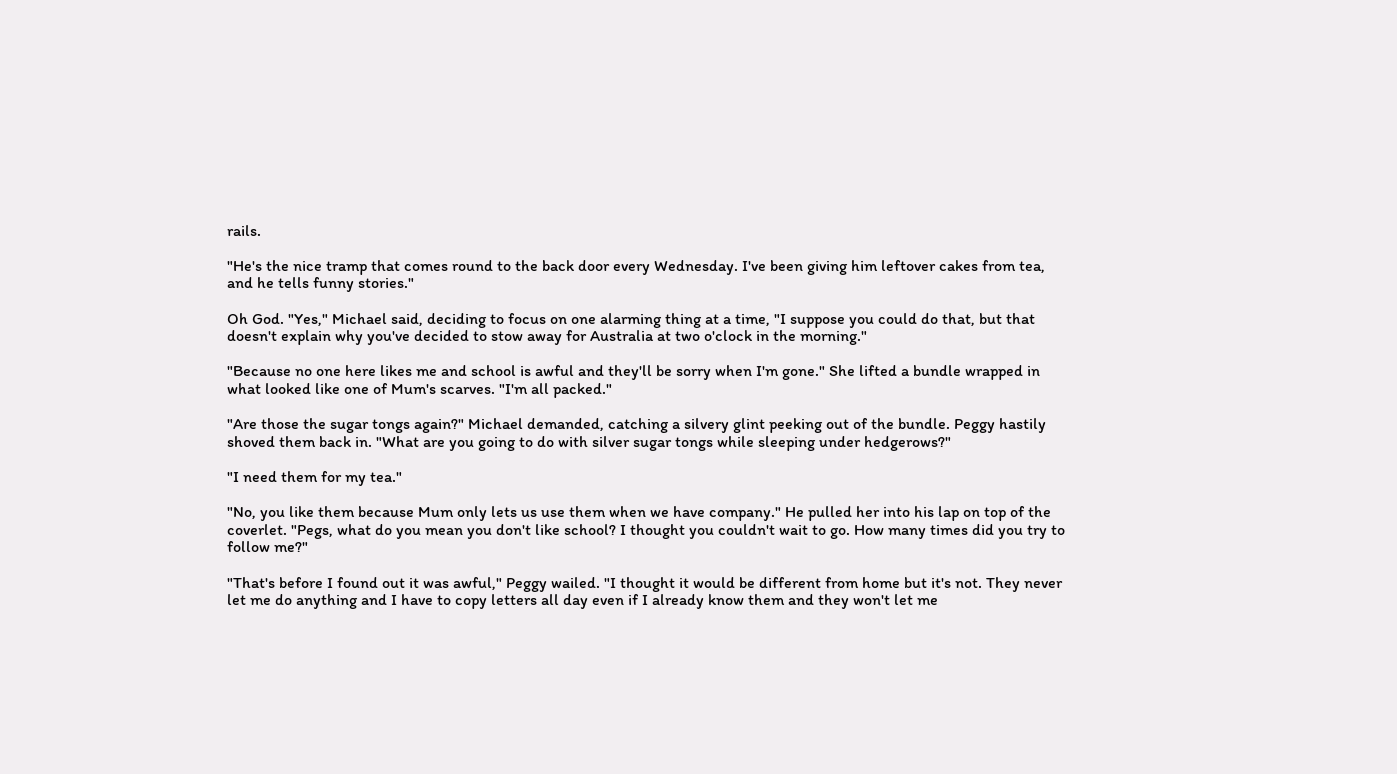rails.

"He's the nice tramp that comes round to the back door every Wednesday. I've been giving him leftover cakes from tea, and he tells funny stories."

Oh God. "Yes," Michael said, deciding to focus on one alarming thing at a time, "I suppose you could do that, but that doesn't explain why you've decided to stow away for Australia at two o'clock in the morning."

"Because no one here likes me and school is awful and they'll be sorry when I'm gone." She lifted a bundle wrapped in what looked like one of Mum's scarves. "I'm all packed."

"Are those the sugar tongs again?" Michael demanded, catching a silvery glint peeking out of the bundle. Peggy hastily shoved them back in. "What are you going to do with silver sugar tongs while sleeping under hedgerows?"

"I need them for my tea."

"No, you like them because Mum only lets us use them when we have company." He pulled her into his lap on top of the coverlet. "Pegs, what do you mean you don't like school? I thought you couldn't wait to go. How many times did you try to follow me?"

"That's before I found out it was awful," Peggy wailed. "I thought it would be different from home but it's not. They never let me do anything and I have to copy letters all day even if I already know them and they won't let me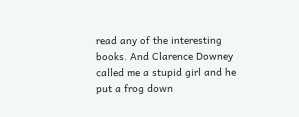read any of the interesting books. And Clarence Downey called me a stupid girl and he put a frog down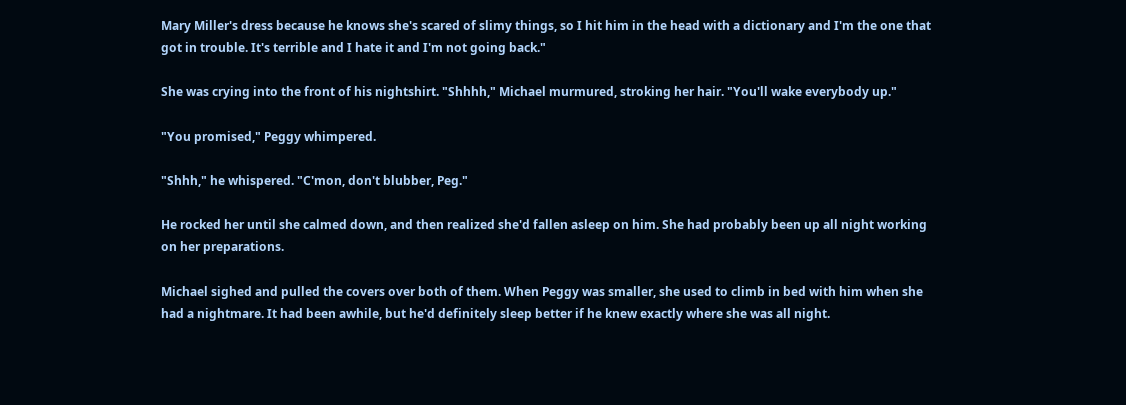Mary Miller's dress because he knows she's scared of slimy things, so I hit him in the head with a dictionary and I'm the one that got in trouble. It's terrible and I hate it and I'm not going back."

She was crying into the front of his nightshirt. "Shhhh," Michael murmured, stroking her hair. "You'll wake everybody up."

"You promised," Peggy whimpered.

"Shhh," he whispered. "C'mon, don't blubber, Peg."

He rocked her until she calmed down, and then realized she'd fallen asleep on him. She had probably been up all night working on her preparations.

Michael sighed and pulled the covers over both of them. When Peggy was smaller, she used to climb in bed with him when she had a nightmare. It had been awhile, but he'd definitely sleep better if he knew exactly where she was all night.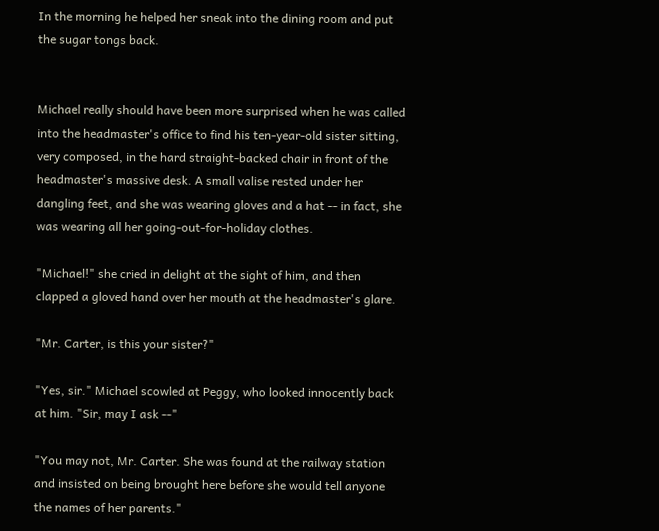In the morning he helped her sneak into the dining room and put the sugar tongs back.


Michael really should have been more surprised when he was called into the headmaster's office to find his ten-year-old sister sitting, very composed, in the hard straight-backed chair in front of the headmaster's massive desk. A small valise rested under her dangling feet, and she was wearing gloves and a hat -- in fact, she was wearing all her going-out-for-holiday clothes.

"Michael!" she cried in delight at the sight of him, and then clapped a gloved hand over her mouth at the headmaster's glare.

"Mr. Carter, is this your sister?"

"Yes, sir." Michael scowled at Peggy, who looked innocently back at him. "Sir, may I ask --"

"You may not, Mr. Carter. She was found at the railway station and insisted on being brought here before she would tell anyone the names of her parents."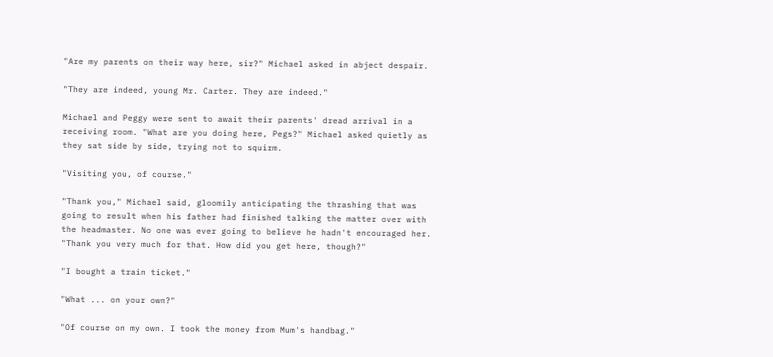"Are my parents on their way here, sir?" Michael asked in abject despair.

"They are indeed, young Mr. Carter. They are indeed."

Michael and Peggy were sent to await their parents' dread arrival in a receiving room. "What are you doing here, Pegs?" Michael asked quietly as they sat side by side, trying not to squirm.

"Visiting you, of course."

"Thank you," Michael said, gloomily anticipating the thrashing that was going to result when his father had finished talking the matter over with the headmaster. No one was ever going to believe he hadn't encouraged her. "Thank you very much for that. How did you get here, though?"

"I bought a train ticket."

"What ... on your own?"

"Of course on my own. I took the money from Mum's handbag."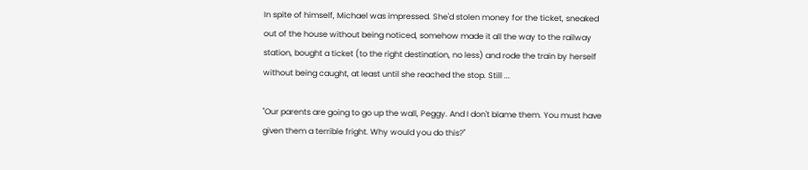In spite of himself, Michael was impressed. She'd stolen money for the ticket, sneaked out of the house without being noticed, somehow made it all the way to the railway station, bought a ticket (to the right destination, no less) and rode the train by herself without being caught, at least until she reached the stop. Still ...

"Our parents are going to go up the wall, Peggy. And I don't blame them. You must have given them a terrible fright. Why would you do this?"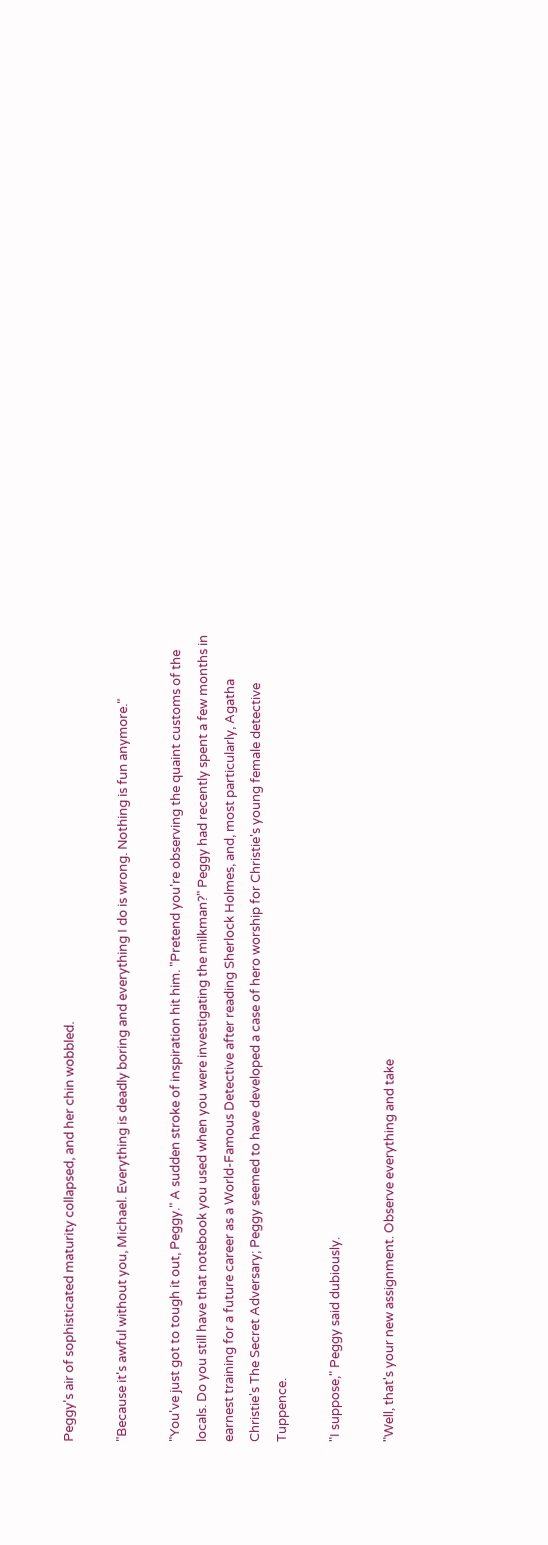Peggy's air of sophisticated maturity collapsed, and her chin wobbled.

"Because it's awful without you, Michael. Everything is deadly boring and everything I do is wrong. Nothing is fun anymore."

"You've just got to tough it out, Peggy." A sudden stroke of inspiration hit him. "Pretend you're observing the quaint customs of the locals. Do you still have that notebook you used when you were investigating the milkman?" Peggy had recently spent a few months in earnest training for a future career as a World-Famous Detective after reading Sherlock Holmes, and, most particularly, Agatha Christie's The Secret Adversary; Peggy seemed to have developed a case of hero worship for Christie's young female detective Tuppence.

"I suppose," Peggy said dubiously.

"Well, that's your new assignment. Observe everything and take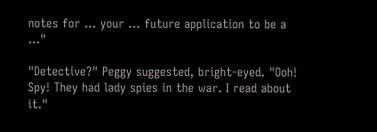notes for ... your ... future application to be a ..."

"Detective?" Peggy suggested, bright-eyed. "Ooh! Spy! They had lady spies in the war. I read about it."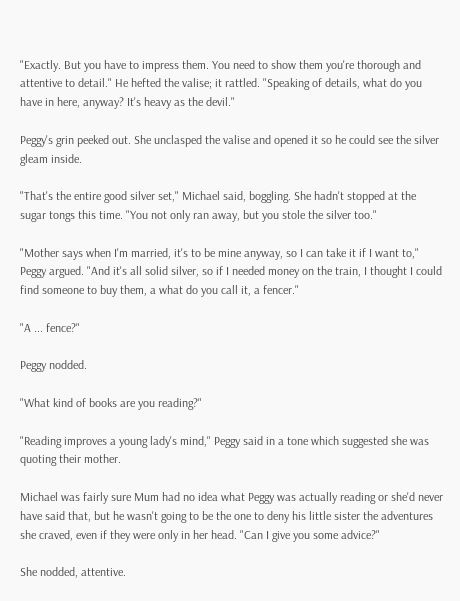"Exactly. But you have to impress them. You need to show them you're thorough and attentive to detail." He hefted the valise; it rattled. "Speaking of details, what do you have in here, anyway? It's heavy as the devil."

Peggy's grin peeked out. She unclasped the valise and opened it so he could see the silver gleam inside.

"That's the entire good silver set," Michael said, boggling. She hadn't stopped at the sugar tongs this time. "You not only ran away, but you stole the silver too."

"Mother says when I'm married, it's to be mine anyway, so I can take it if I want to," Peggy argued. "And it's all solid silver, so if I needed money on the train, I thought I could find someone to buy them, a what do you call it, a fencer."

"A ... fence?"

Peggy nodded.

"What kind of books are you reading?"

"Reading improves a young lady's mind," Peggy said in a tone which suggested she was quoting their mother.

Michael was fairly sure Mum had no idea what Peggy was actually reading or she'd never have said that, but he wasn't going to be the one to deny his little sister the adventures she craved, even if they were only in her head. "Can I give you some advice?"

She nodded, attentive.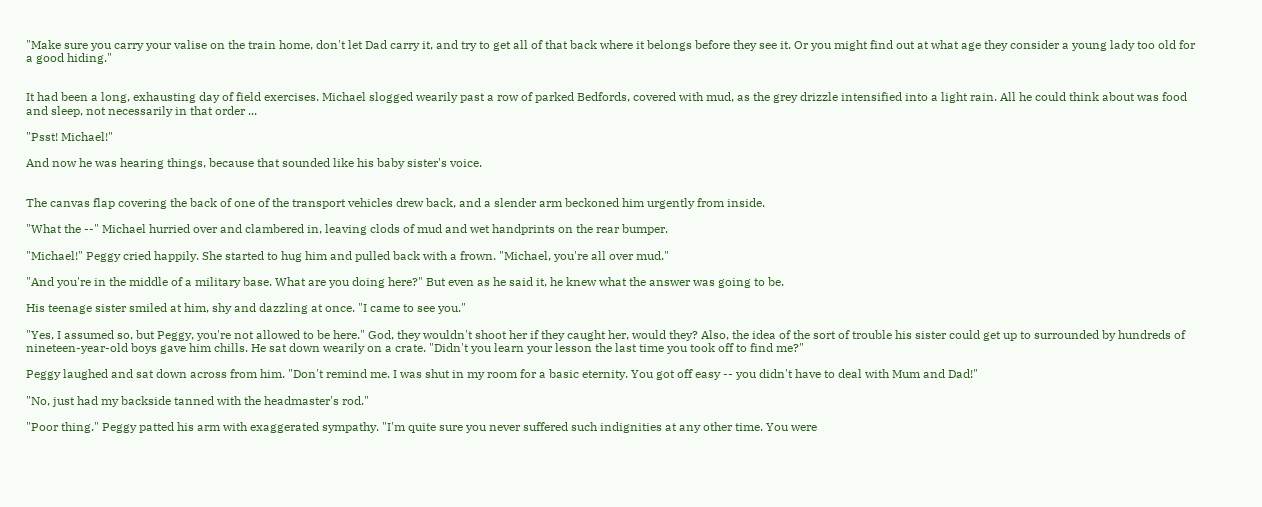"Make sure you carry your valise on the train home, don't let Dad carry it, and try to get all of that back where it belongs before they see it. Or you might find out at what age they consider a young lady too old for a good hiding."


It had been a long, exhausting day of field exercises. Michael slogged wearily past a row of parked Bedfords, covered with mud, as the grey drizzle intensified into a light rain. All he could think about was food and sleep, not necessarily in that order ...

"Psst! Michael!"

And now he was hearing things, because that sounded like his baby sister's voice.


The canvas flap covering the back of one of the transport vehicles drew back, and a slender arm beckoned him urgently from inside.

"What the --" Michael hurried over and clambered in, leaving clods of mud and wet handprints on the rear bumper.

"Michael!" Peggy cried happily. She started to hug him and pulled back with a frown. "Michael, you're all over mud."

"And you're in the middle of a military base. What are you doing here?" But even as he said it, he knew what the answer was going to be.

His teenage sister smiled at him, shy and dazzling at once. "I came to see you."

"Yes, I assumed so, but Peggy, you're not allowed to be here." God, they wouldn't shoot her if they caught her, would they? Also, the idea of the sort of trouble his sister could get up to surrounded by hundreds of nineteen-year-old boys gave him chills. He sat down wearily on a crate. "Didn't you learn your lesson the last time you took off to find me?"

Peggy laughed and sat down across from him. "Don't remind me. I was shut in my room for a basic eternity. You got off easy -- you didn't have to deal with Mum and Dad!"

"No, just had my backside tanned with the headmaster's rod."

"Poor thing." Peggy patted his arm with exaggerated sympathy. "I'm quite sure you never suffered such indignities at any other time. You were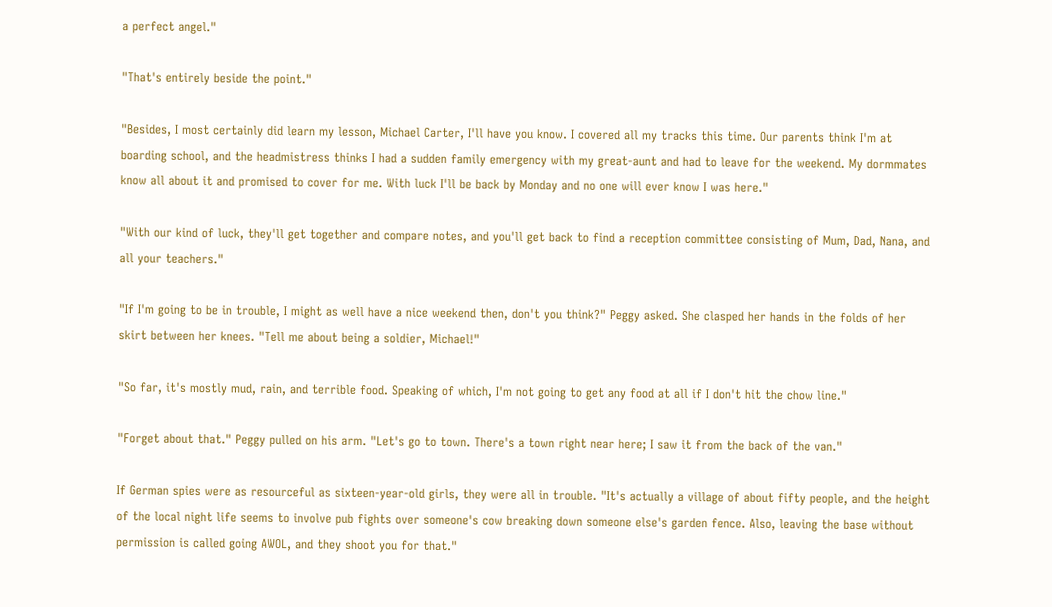a perfect angel."

"That's entirely beside the point."

"Besides, I most certainly did learn my lesson, Michael Carter, I'll have you know. I covered all my tracks this time. Our parents think I'm at boarding school, and the headmistress thinks I had a sudden family emergency with my great-aunt and had to leave for the weekend. My dormmates know all about it and promised to cover for me. With luck I'll be back by Monday and no one will ever know I was here."

"With our kind of luck, they'll get together and compare notes, and you'll get back to find a reception committee consisting of Mum, Dad, Nana, and all your teachers."

"If I'm going to be in trouble, I might as well have a nice weekend then, don't you think?" Peggy asked. She clasped her hands in the folds of her skirt between her knees. "Tell me about being a soldier, Michael!"

"So far, it's mostly mud, rain, and terrible food. Speaking of which, I'm not going to get any food at all if I don't hit the chow line."

"Forget about that." Peggy pulled on his arm. "Let's go to town. There's a town right near here; I saw it from the back of the van."

If German spies were as resourceful as sixteen-year-old girls, they were all in trouble. "It's actually a village of about fifty people, and the height of the local night life seems to involve pub fights over someone's cow breaking down someone else's garden fence. Also, leaving the base without permission is called going AWOL, and they shoot you for that."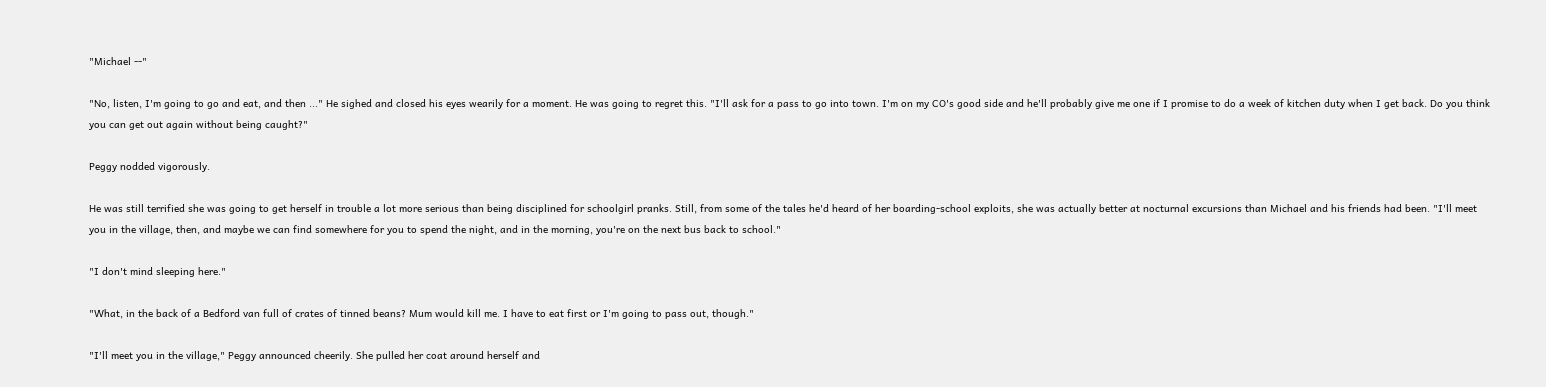"Michael --"

"No, listen, I'm going to go and eat, and then ..." He sighed and closed his eyes wearily for a moment. He was going to regret this. "I'll ask for a pass to go into town. I'm on my CO's good side and he'll probably give me one if I promise to do a week of kitchen duty when I get back. Do you think you can get out again without being caught?"

Peggy nodded vigorously.

He was still terrified she was going to get herself in trouble a lot more serious than being disciplined for schoolgirl pranks. Still, from some of the tales he'd heard of her boarding-school exploits, she was actually better at nocturnal excursions than Michael and his friends had been. "I'll meet you in the village, then, and maybe we can find somewhere for you to spend the night, and in the morning, you're on the next bus back to school."

"I don't mind sleeping here."

"What, in the back of a Bedford van full of crates of tinned beans? Mum would kill me. I have to eat first or I'm going to pass out, though."

"I'll meet you in the village," Peggy announced cheerily. She pulled her coat around herself and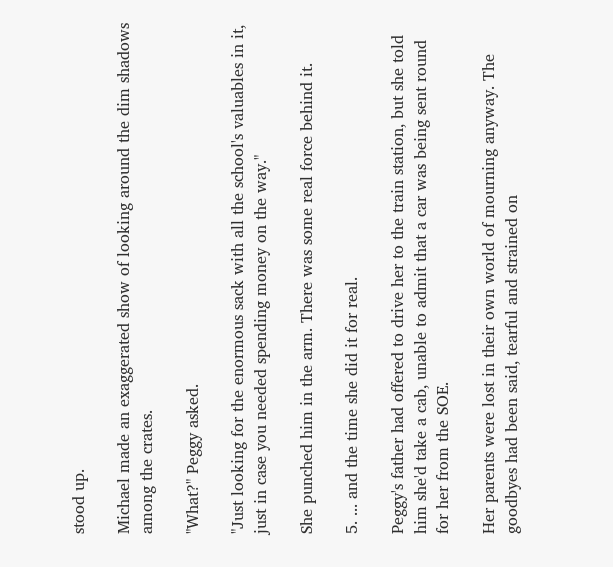stood up.

Michael made an exaggerated show of looking around the dim shadows among the crates.

"What?" Peggy asked.

"Just looking for the enormous sack with all the school's valuables in it, just in case you needed spending money on the way."

She punched him in the arm. There was some real force behind it.

5. ... and the time she did it for real.

Peggy's father had offered to drive her to the train station, but she told him she'd take a cab, unable to admit that a car was being sent round for her from the SOE.

Her parents were lost in their own world of mourning anyway. The goodbyes had been said, tearful and strained on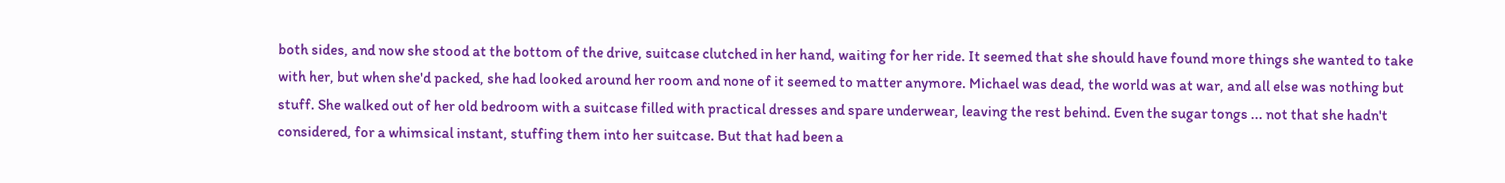both sides, and now she stood at the bottom of the drive, suitcase clutched in her hand, waiting for her ride. It seemed that she should have found more things she wanted to take with her, but when she'd packed, she had looked around her room and none of it seemed to matter anymore. Michael was dead, the world was at war, and all else was nothing but stuff. She walked out of her old bedroom with a suitcase filled with practical dresses and spare underwear, leaving the rest behind. Even the sugar tongs ... not that she hadn't considered, for a whimsical instant, stuffing them into her suitcase. But that had been a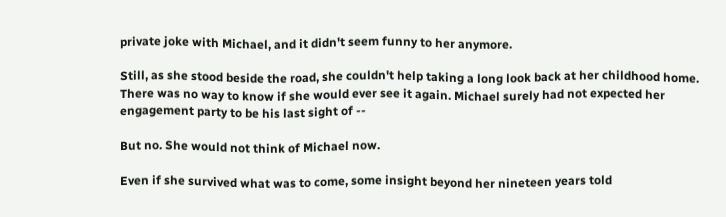private joke with Michael, and it didn't seem funny to her anymore.

Still, as she stood beside the road, she couldn't help taking a long look back at her childhood home. There was no way to know if she would ever see it again. Michael surely had not expected her engagement party to be his last sight of --

But no. She would not think of Michael now.

Even if she survived what was to come, some insight beyond her nineteen years told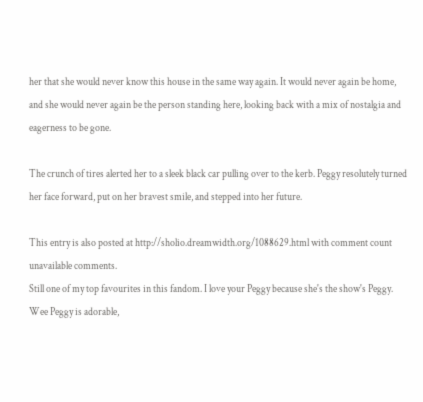her that she would never know this house in the same way again. It would never again be home, and she would never again be the person standing here, looking back with a mix of nostalgia and eagerness to be gone.

The crunch of tires alerted her to a sleek black car pulling over to the kerb. Peggy resolutely turned her face forward, put on her bravest smile, and stepped into her future.

This entry is also posted at http://sholio.dreamwidth.org/1088629.html with comment count unavailable comments.
Still one of my top favourites in this fandom. I love your Peggy because she's the show's Peggy.
Wee Peggy is adorable,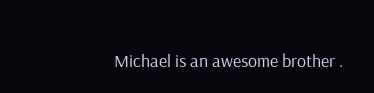Michael is an awesome brother .